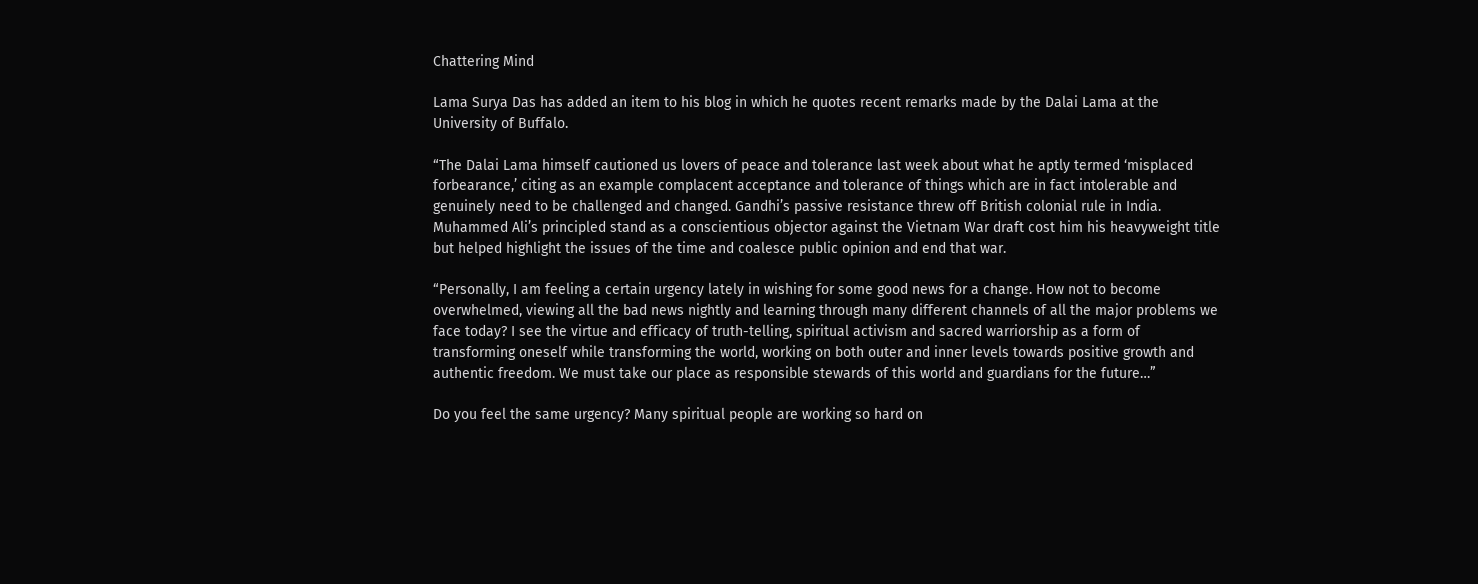Chattering Mind

Lama Surya Das has added an item to his blog in which he quotes recent remarks made by the Dalai Lama at the University of Buffalo.

“The Dalai Lama himself cautioned us lovers of peace and tolerance last week about what he aptly termed ‘misplaced forbearance,’ citing as an example complacent acceptance and tolerance of things which are in fact intolerable and genuinely need to be challenged and changed. Gandhi’s passive resistance threw off British colonial rule in India. Muhammed Ali’s principled stand as a conscientious objector against the Vietnam War draft cost him his heavyweight title but helped highlight the issues of the time and coalesce public opinion and end that war.

“Personally, I am feeling a certain urgency lately in wishing for some good news for a change. How not to become overwhelmed, viewing all the bad news nightly and learning through many different channels of all the major problems we face today? I see the virtue and efficacy of truth-telling, spiritual activism and sacred warriorship as a form of transforming oneself while transforming the world, working on both outer and inner levels towards positive growth and authentic freedom. We must take our place as responsible stewards of this world and guardians for the future…”

Do you feel the same urgency? Many spiritual people are working so hard on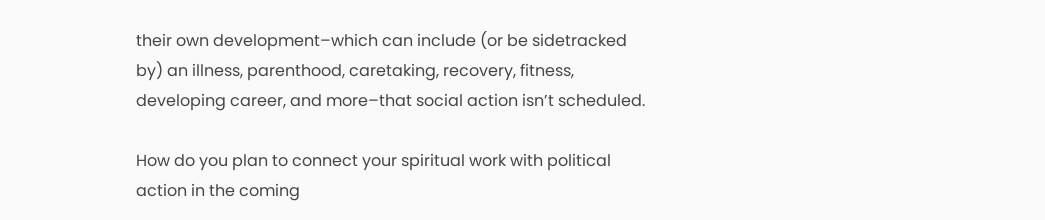their own development–which can include (or be sidetracked by) an illness, parenthood, caretaking, recovery, fitness, developing career, and more–that social action isn’t scheduled.

How do you plan to connect your spiritual work with political action in the coming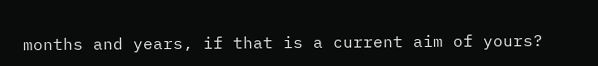months and years, if that is a current aim of yours?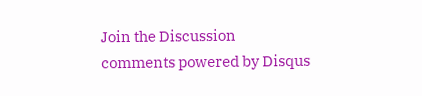Join the Discussion
comments powered by Disqus